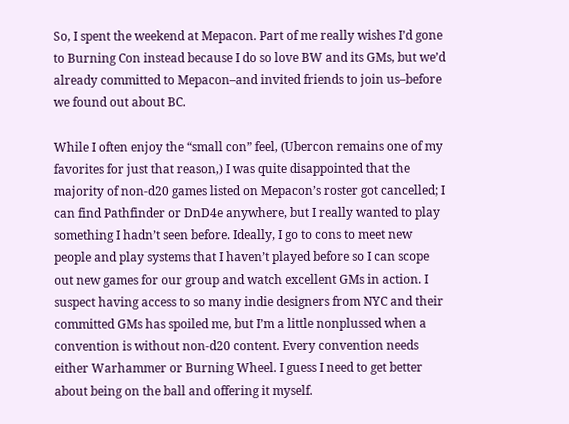So, I spent the weekend at Mepacon. Part of me really wishes I’d gone to Burning Con instead because I do so love BW and its GMs, but we’d already committed to Mepacon–and invited friends to join us–before we found out about BC.

While I often enjoy the “small con” feel, (Ubercon remains one of my favorites for just that reason,) I was quite disappointed that the majority of non-d20 games listed on Mepacon’s roster got cancelled; I can find Pathfinder or DnD4e anywhere, but I really wanted to play something I hadn’t seen before. Ideally, I go to cons to meet new people and play systems that I haven’t played before so I can scope out new games for our group and watch excellent GMs in action. I suspect having access to so many indie designers from NYC and their committed GMs has spoiled me, but I’m a little nonplussed when a convention is without non-d20 content. Every convention needs either Warhammer or Burning Wheel. I guess I need to get better about being on the ball and offering it myself.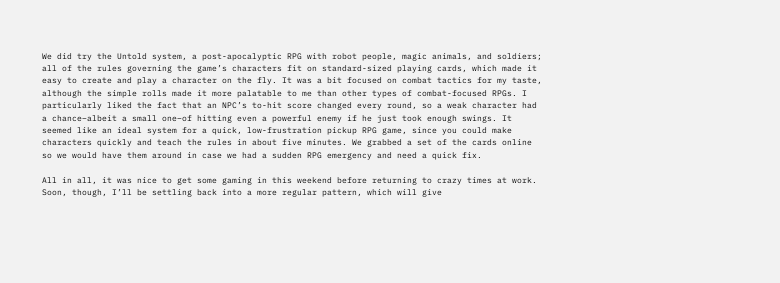We did try the Untold system, a post-apocalyptic RPG with robot people, magic animals, and soldiers; all of the rules governing the game’s characters fit on standard-sized playing cards, which made it easy to create and play a character on the fly. It was a bit focused on combat tactics for my taste, although the simple rolls made it more palatable to me than other types of combat-focused RPGs. I particularly liked the fact that an NPC’s to-hit score changed every round, so a weak character had a chance–albeit a small one–of hitting even a powerful enemy if he just took enough swings. It seemed like an ideal system for a quick, low-frustration pickup RPG game, since you could make characters quickly and teach the rules in about five minutes. We grabbed a set of the cards online so we would have them around in case we had a sudden RPG emergency and need a quick fix.

All in all, it was nice to get some gaming in this weekend before returning to crazy times at work. Soon, though, I’ll be settling back into a more regular pattern, which will give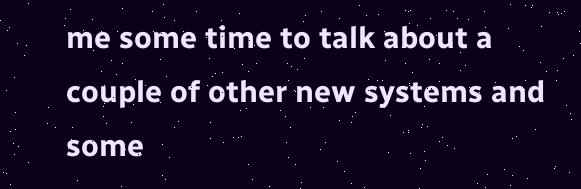me some time to talk about a couple of other new systems and some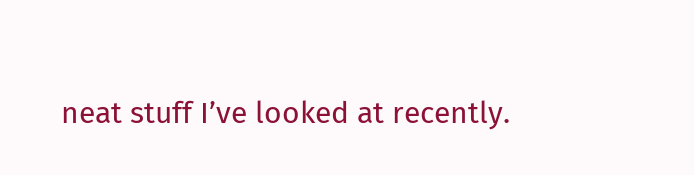neat stuff I’ve looked at recently.